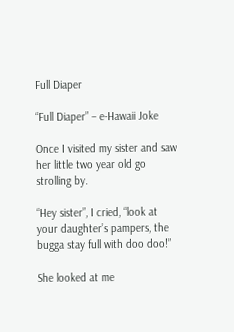Full Diaper

“Full Diaper” – e-Hawaii Joke

Once I visited my sister and saw her little two year old go strolling by.

“Hey sister”, I cried, “look at your daughter’s pampers, the bugga stay full with doo doo!”

She looked at me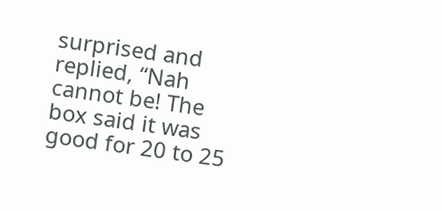surprised and replied, “Nah cannot be! The box said it was good for 20 to 25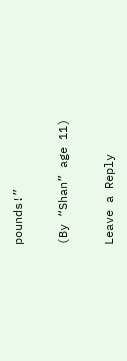pounds!”

(By “Shan” age 11)

Leave a Reply